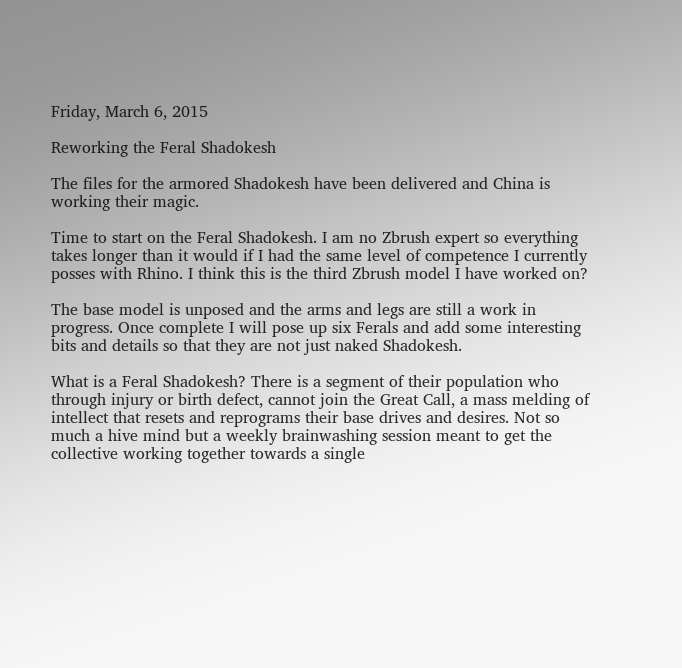Friday, March 6, 2015

Reworking the Feral Shadokesh

The files for the armored Shadokesh have been delivered and China is working their magic.

Time to start on the Feral Shadokesh. I am no Zbrush expert so everything takes longer than it would if I had the same level of competence I currently posses with Rhino. I think this is the third Zbrush model I have worked on?

The base model is unposed and the arms and legs are still a work in progress. Once complete I will pose up six Ferals and add some interesting bits and details so that they are not just naked Shadokesh.

What is a Feral Shadokesh? There is a segment of their population who through injury or birth defect, cannot join the Great Call, a mass melding of intellect that resets and reprograms their base drives and desires. Not so much a hive mind but a weekly brainwashing session meant to get the collective working together towards a single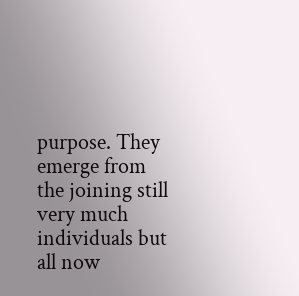purpose. They emerge from the joining still very much individuals but all now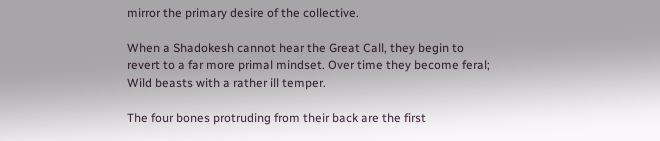mirror the primary desire of the collective.

When a Shadokesh cannot hear the Great Call, they begin to revert to a far more primal mindset. Over time they become feral; Wild beasts with a rather ill temper.

The four bones protruding from their back are the first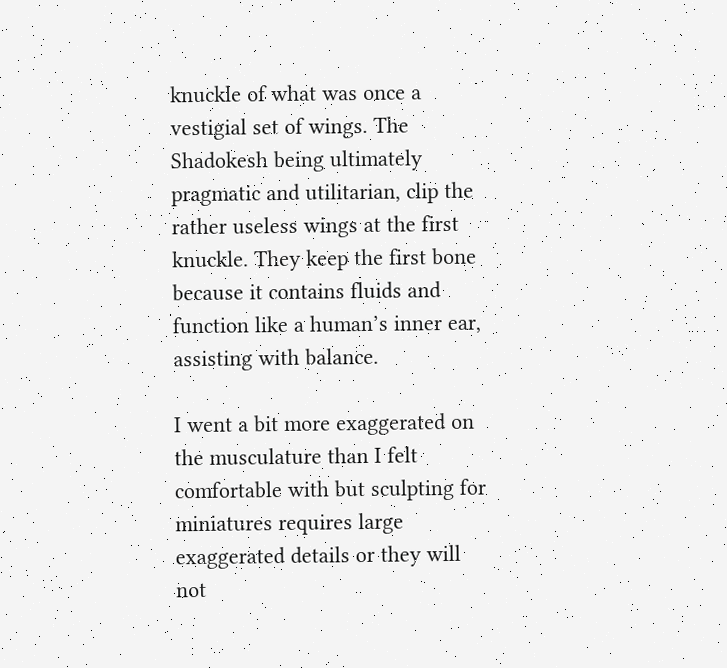knuckle of what was once a vestigial set of wings. The Shadokesh being ultimately pragmatic and utilitarian, clip the rather useless wings at the first knuckle. They keep the first bone because it contains fluids and function like a human’s inner ear, assisting with balance.

I went a bit more exaggerated on the musculature than I felt comfortable with but sculpting for miniatures requires large exaggerated details or they will not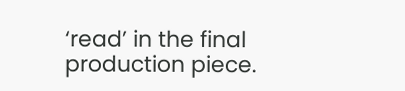‘read’ in the final production piece.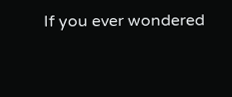If you ever wondered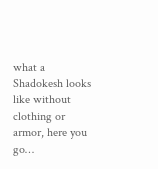what a Shadokesh looks like without clothing or armor, here you go…